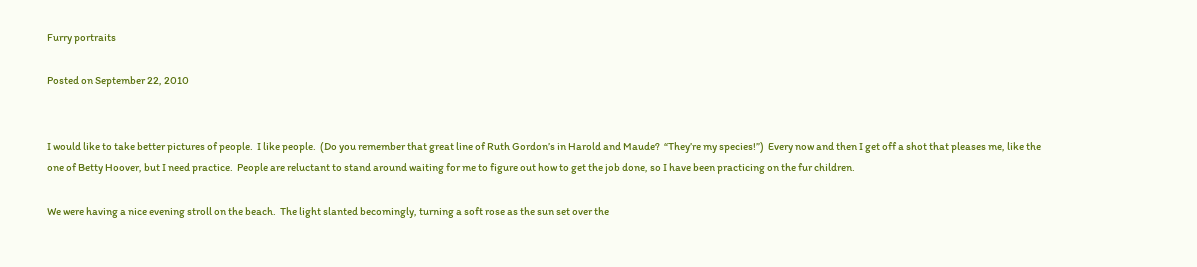Furry portraits

Posted on September 22, 2010


I would like to take better pictures of people.  I like people.  (Do you remember that great line of Ruth Gordon’s in Harold and Maude?  “They’re my species!”)  Every now and then I get off a shot that pleases me, like the one of Betty Hoover, but I need practice.  People are reluctant to stand around waiting for me to figure out how to get the job done, so I have been practicing on the fur children.

We were having a nice evening stroll on the beach.  The light slanted becomingly, turning a soft rose as the sun set over the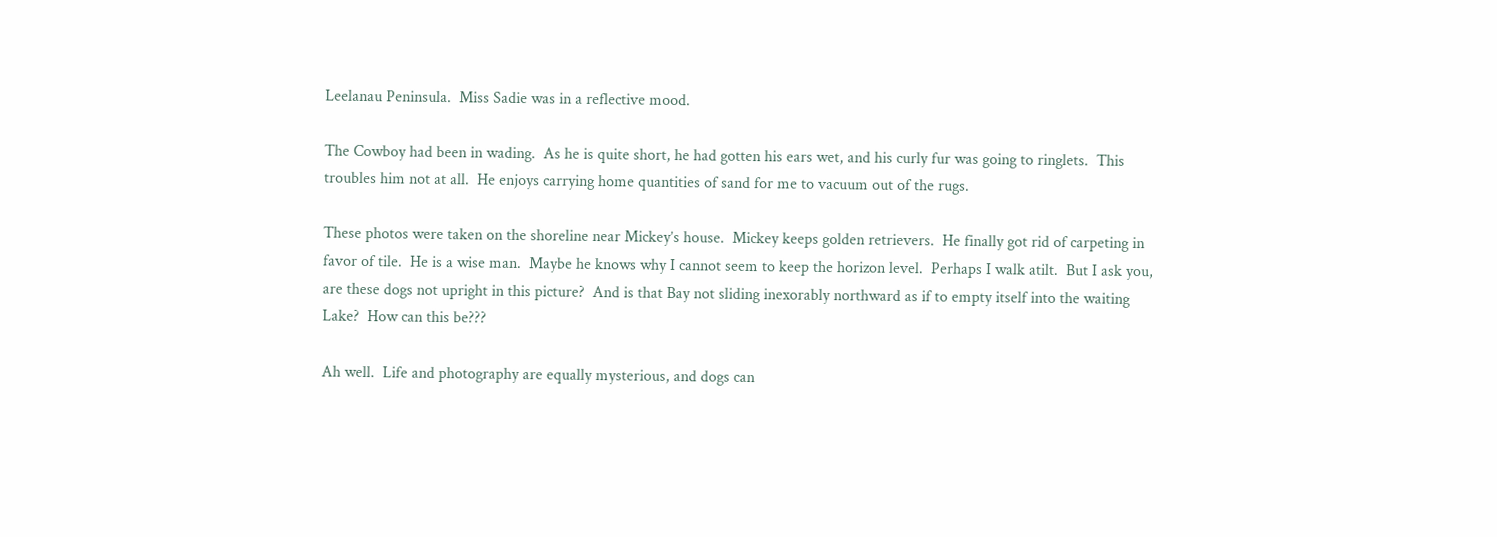Leelanau Peninsula.  Miss Sadie was in a reflective mood.

The Cowboy had been in wading.  As he is quite short, he had gotten his ears wet, and his curly fur was going to ringlets.  This troubles him not at all.  He enjoys carrying home quantities of sand for me to vacuum out of the rugs.

These photos were taken on the shoreline near Mickey’s house.  Mickey keeps golden retrievers.  He finally got rid of carpeting in favor of tile.  He is a wise man.  Maybe he knows why I cannot seem to keep the horizon level.  Perhaps I walk atilt.  But I ask you, are these dogs not upright in this picture?  And is that Bay not sliding inexorably northward as if to empty itself into the waiting Lake?  How can this be???

Ah well.  Life and photography are equally mysterious, and dogs can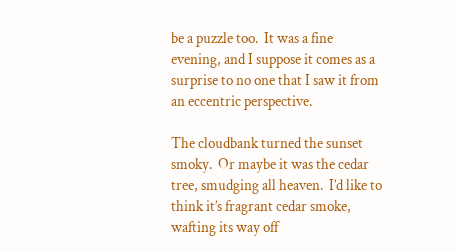be a puzzle too.  It was a fine evening, and I suppose it comes as a surprise to no one that I saw it from an eccentric perspective.

The cloudbank turned the sunset smoky.  Or maybe it was the cedar tree, smudging all heaven.  I’d like to think it’s fragrant cedar smoke, wafting its way off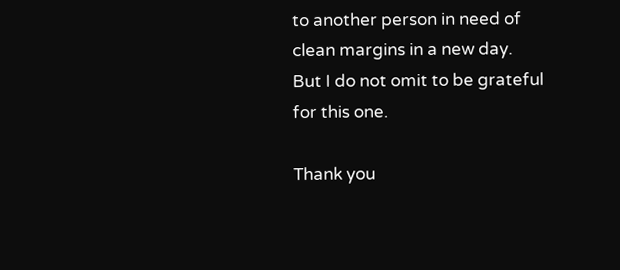to another person in need of clean margins in a new day.  But I do not omit to be grateful for this one.

Thank you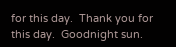for this day.  Thank you for this day.  Goodnight sun.